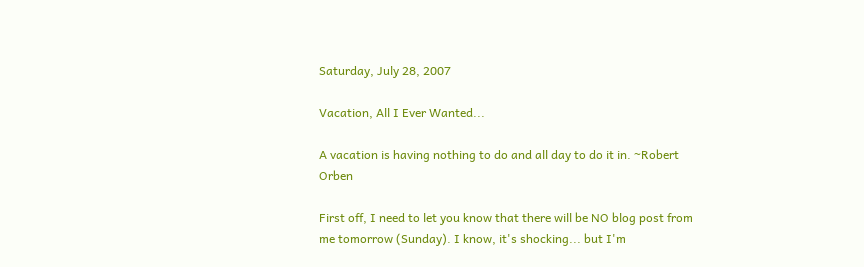Saturday, July 28, 2007

Vacation, All I Ever Wanted...

A vacation is having nothing to do and all day to do it in. ~Robert Orben

First off, I need to let you know that there will be NO blog post from me tomorrow (Sunday). I know, it's shocking... but I'm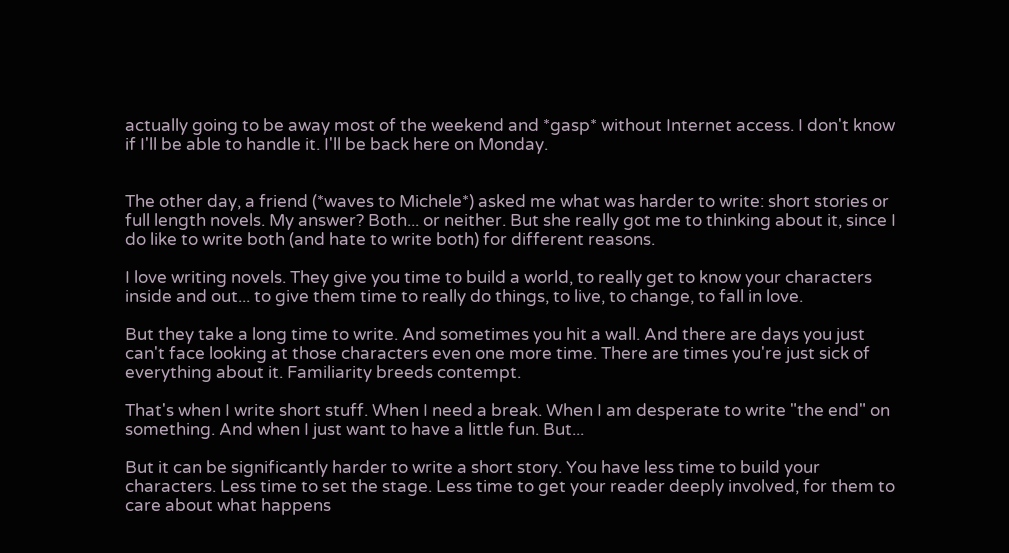actually going to be away most of the weekend and *gasp* without Internet access. I don't know if I'll be able to handle it. I'll be back here on Monday.


The other day, a friend (*waves to Michele*) asked me what was harder to write: short stories or full length novels. My answer? Both... or neither. But she really got me to thinking about it, since I do like to write both (and hate to write both) for different reasons.

I love writing novels. They give you time to build a world, to really get to know your characters inside and out... to give them time to really do things, to live, to change, to fall in love.

But they take a long time to write. And sometimes you hit a wall. And there are days you just can't face looking at those characters even one more time. There are times you're just sick of everything about it. Familiarity breeds contempt.

That's when I write short stuff. When I need a break. When I am desperate to write "the end" on something. And when I just want to have a little fun. But...

But it can be significantly harder to write a short story. You have less time to build your characters. Less time to set the stage. Less time to get your reader deeply involved, for them to care about what happens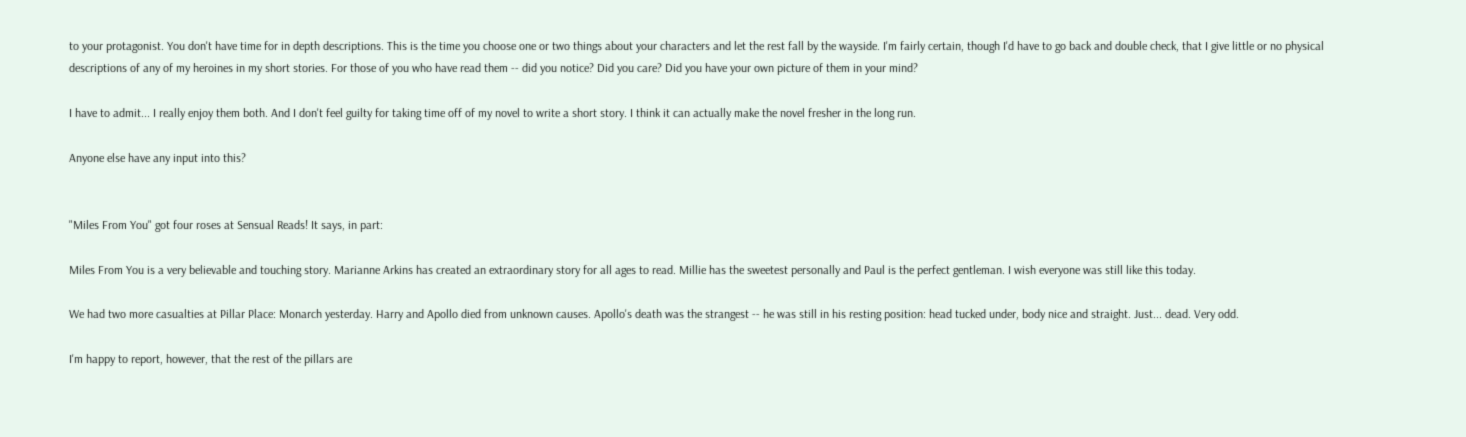to your protagonist. You don't have time for in depth descriptions. This is the time you choose one or two things about your characters and let the rest fall by the wayside. I'm fairly certain, though I'd have to go back and double check, that I give little or no physical descriptions of any of my heroines in my short stories. For those of you who have read them -- did you notice? Did you care? Did you have your own picture of them in your mind?

I have to admit... I really enjoy them both. And I don't feel guilty for taking time off of my novel to write a short story. I think it can actually make the novel fresher in the long run.

Anyone else have any input into this?


"Miles From You" got four roses at Sensual Reads! It says, in part:

Miles From You is a very believable and touching story. Marianne Arkins has created an extraordinary story for all ages to read. Millie has the sweetest personally and Paul is the perfect gentleman. I wish everyone was still like this today.

We had two more casualties at Pillar Place: Monarch yesterday. Harry and Apollo died from unknown causes. Apollo's death was the strangest -- he was still in his resting position: head tucked under, body nice and straight. Just... dead. Very odd.

I'm happy to report, however, that the rest of the pillars are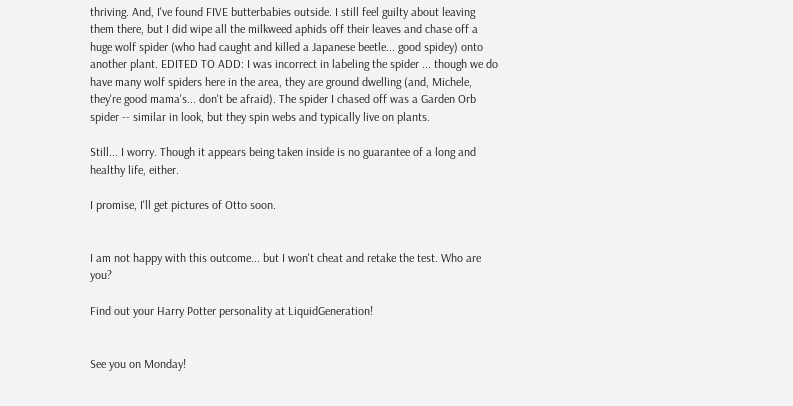thriving. And, I've found FIVE butterbabies outside. I still feel guilty about leaving them there, but I did wipe all the milkweed aphids off their leaves and chase off a huge wolf spider (who had caught and killed a Japanese beetle... good spidey) onto another plant. EDITED TO ADD: I was incorrect in labeling the spider ... though we do have many wolf spiders here in the area, they are ground dwelling (and, Michele, they're good mama's... don't be afraid). The spider I chased off was a Garden Orb spider -- similar in look, but they spin webs and typically live on plants.

Still... I worry. Though it appears being taken inside is no guarantee of a long and healthy life, either.

I promise, I'll get pictures of Otto soon.


I am not happy with this outcome... but I won't cheat and retake the test. Who are you?

Find out your Harry Potter personality at LiquidGeneration!


See you on Monday!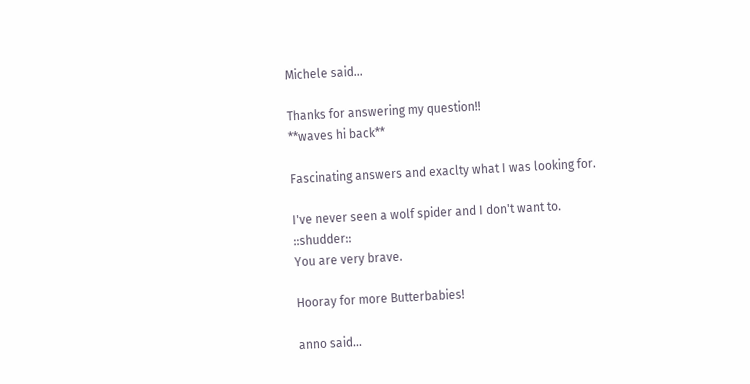Michele said...

Thanks for answering my question!!
**waves hi back**

Fascinating answers and exaclty what I was looking for.

I've never seen a wolf spider and I don't want to. ::shudder::
You are very brave.

Hooray for more Butterbabies!

anno said...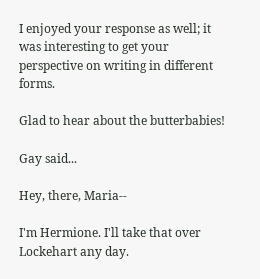I enjoyed your response as well; it was interesting to get your perspective on writing in different forms.

Glad to hear about the butterbabies!

Gay said...

Hey, there, Maria--

I'm Hermione. I'll take that over Lockehart any day.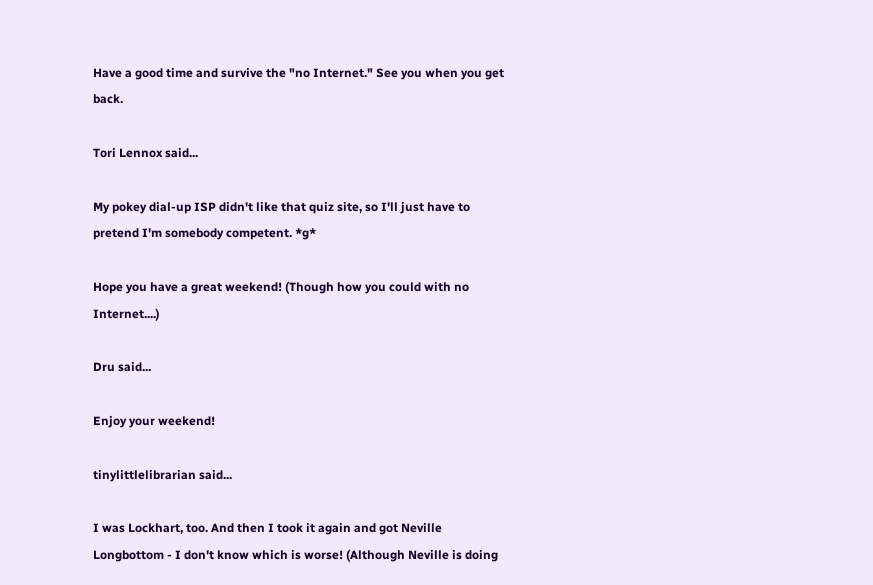Have a good time and survive the "no Internet." See you when you get back.

Tori Lennox said...

My pokey dial-up ISP didn't like that quiz site, so I'll just have to pretend I'm somebody competent. *g*

Hope you have a great weekend! (Though how you could with no Internet....)

Dru said...

Enjoy your weekend!

tinylittlelibrarian said...

I was Lockhart, too. And then I took it again and got Neville Longbottom - I don't know which is worse! (Although Neville is doing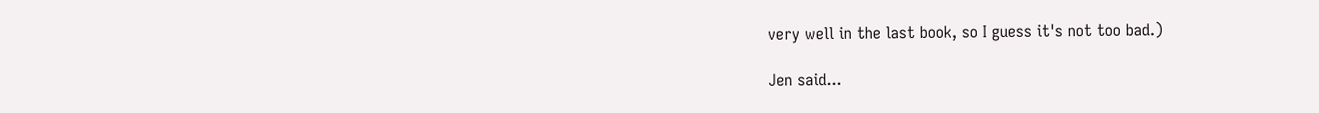very well in the last book, so I guess it's not too bad.)

Jen said...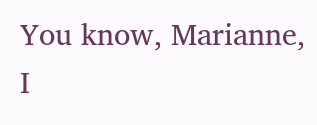You know, Marianne, I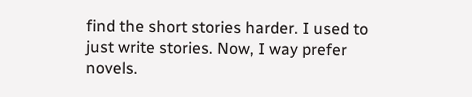find the short stories harder. I used to just write stories. Now, I way prefer novels.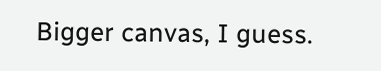Bigger canvas, I guess.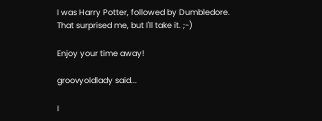I was Harry Potter, followed by Dumbledore. That surprised me, but I'll take it. ;-)

Enjoy your time away!

groovyoldlady said...

I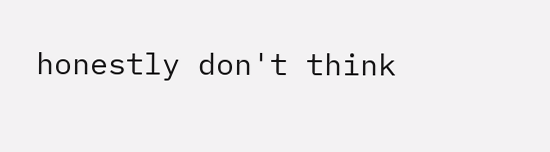honestly don't think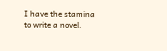I have the stamina to write a novel.